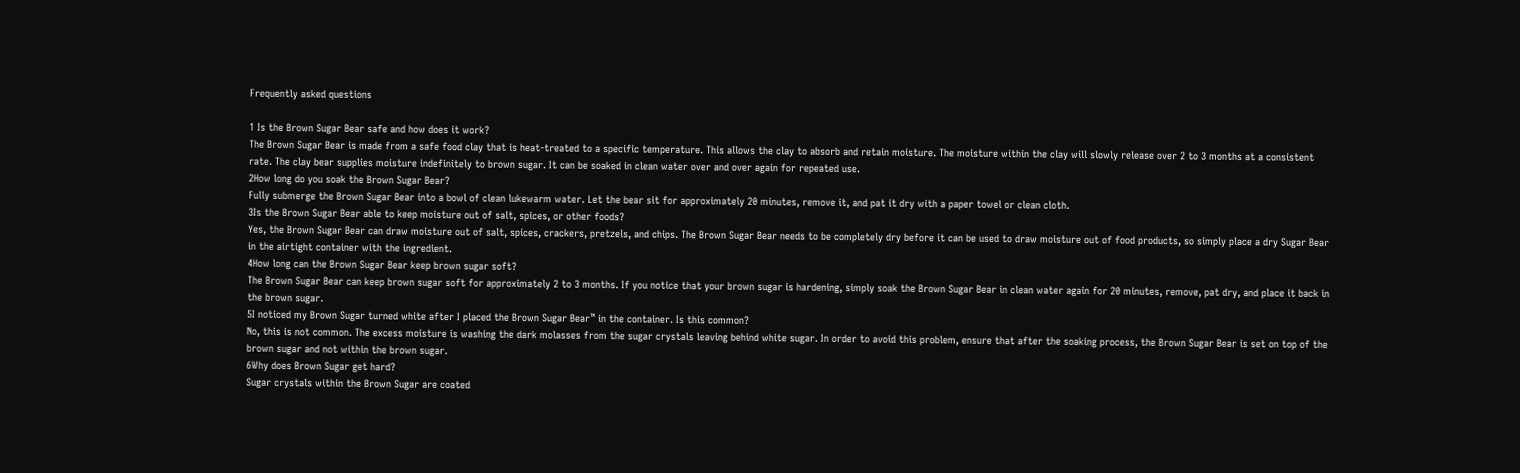Frequently asked questions

1 Is the Brown Sugar Bear safe and how does it work?
The Brown Sugar Bear is made from a safe food clay that is heat-treated to a specific temperature. This allows the clay to absorb and retain moisture. The moisture within the clay will slowly release over 2 to 3 months at a consistent rate. The clay bear supplies moisture indefinitely to brown sugar. It can be soaked in clean water over and over again for repeated use.
2How long do you soak the Brown Sugar Bear?
Fully submerge the Brown Sugar Bear into a bowl of clean lukewarm water. Let the bear sit for approximately 20 minutes, remove it, and pat it dry with a paper towel or clean cloth.
3Is the Brown Sugar Bear able to keep moisture out of salt, spices, or other foods?
Yes, the Brown Sugar Bear can draw moisture out of salt, spices, crackers, pretzels, and chips. The Brown Sugar Bear needs to be completely dry before it can be used to draw moisture out of food products, so simply place a dry Sugar Bear in the airtight container with the ingredient.
4How long can the Brown Sugar Bear keep brown sugar soft?
The Brown Sugar Bear can keep brown sugar soft for approximately 2 to 3 months. If you notice that your brown sugar is hardening, simply soak the Brown Sugar Bear in clean water again for 20 minutes, remove, pat dry, and place it back in the brown sugar.
5I noticed my Brown Sugar turned white after I placed the Brown Sugar Bear™ in the container. Is this common?
No, this is not common. The excess moisture is washing the dark molasses from the sugar crystals leaving behind white sugar. In order to avoid this problem, ensure that after the soaking process, the Brown Sugar Bear is set on top of the brown sugar and not within the brown sugar.
6Why does Brown Sugar get hard?
Sugar crystals within the Brown Sugar are coated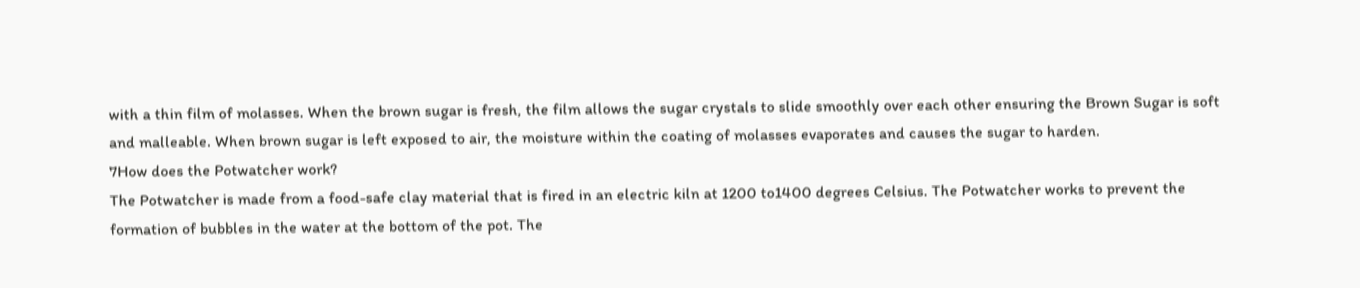with a thin film of molasses. When the brown sugar is fresh, the film allows the sugar crystals to slide smoothly over each other ensuring the Brown Sugar is soft and malleable. When brown sugar is left exposed to air, the moisture within the coating of molasses evaporates and causes the sugar to harden.
7How does the Potwatcher work?
The Potwatcher is made from a food-safe clay material that is fired in an electric kiln at 1200 to1400 degrees Celsius. The Potwatcher works to prevent the formation of bubbles in the water at the bottom of the pot. The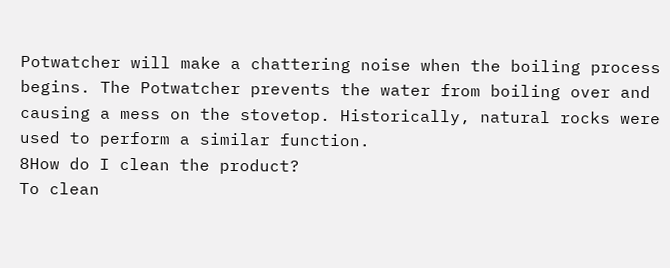Potwatcher will make a chattering noise when the boiling process begins. The Potwatcher prevents the water from boiling over and causing a mess on the stovetop. Historically, natural rocks were used to perform a similar function.
8How do I clean the product?
To clean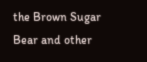the Brown Sugar Bear and other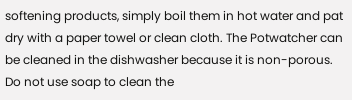softening products, simply boil them in hot water and pat dry with a paper towel or clean cloth. The Potwatcher can be cleaned in the dishwasher because it is non-porous. Do not use soap to clean the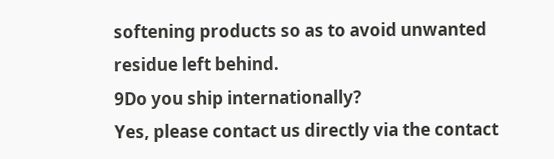softening products so as to avoid unwanted residue left behind.
9Do you ship internationally?
Yes, please contact us directly via the contact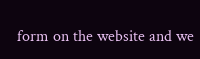form on the website and we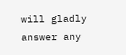will gladly answer any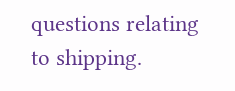questions relating to shipping.